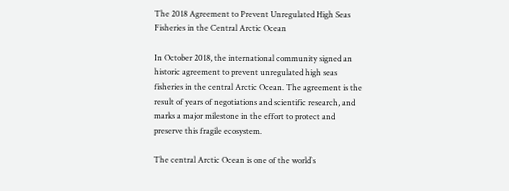The 2018 Agreement to Prevent Unregulated High Seas Fisheries in the Central Arctic Ocean

In October 2018, the international community signed an historic agreement to prevent unregulated high seas fisheries in the central Arctic Ocean. The agreement is the result of years of negotiations and scientific research, and marks a major milestone in the effort to protect and preserve this fragile ecosystem.

The central Arctic Ocean is one of the world`s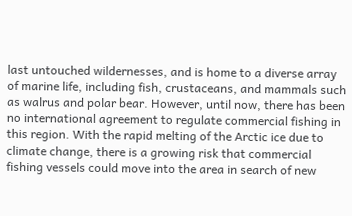last untouched wildernesses, and is home to a diverse array of marine life, including fish, crustaceans, and mammals such as walrus and polar bear. However, until now, there has been no international agreement to regulate commercial fishing in this region. With the rapid melting of the Arctic ice due to climate change, there is a growing risk that commercial fishing vessels could move into the area in search of new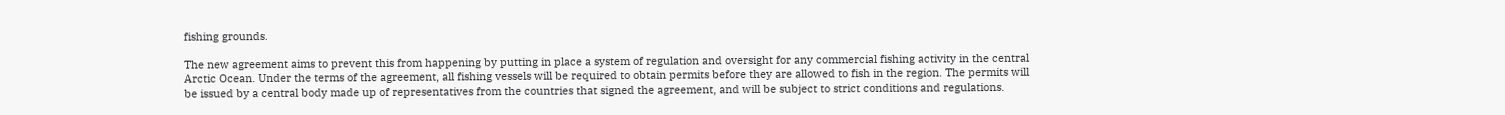fishing grounds.

The new agreement aims to prevent this from happening by putting in place a system of regulation and oversight for any commercial fishing activity in the central Arctic Ocean. Under the terms of the agreement, all fishing vessels will be required to obtain permits before they are allowed to fish in the region. The permits will be issued by a central body made up of representatives from the countries that signed the agreement, and will be subject to strict conditions and regulations.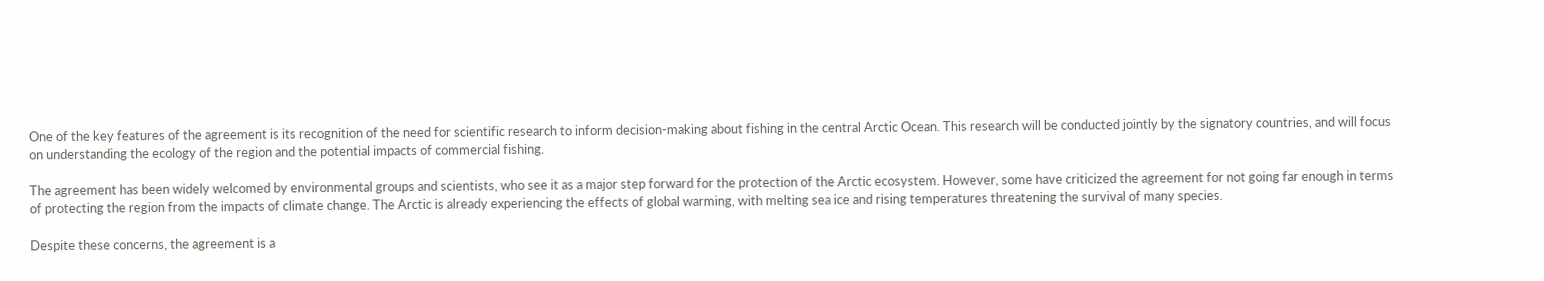One of the key features of the agreement is its recognition of the need for scientific research to inform decision-making about fishing in the central Arctic Ocean. This research will be conducted jointly by the signatory countries, and will focus on understanding the ecology of the region and the potential impacts of commercial fishing.

The agreement has been widely welcomed by environmental groups and scientists, who see it as a major step forward for the protection of the Arctic ecosystem. However, some have criticized the agreement for not going far enough in terms of protecting the region from the impacts of climate change. The Arctic is already experiencing the effects of global warming, with melting sea ice and rising temperatures threatening the survival of many species.

Despite these concerns, the agreement is a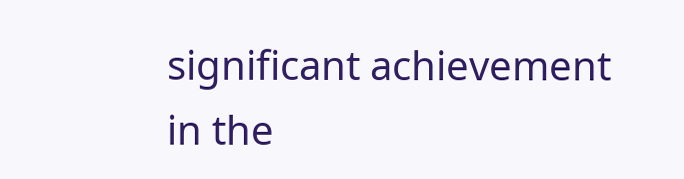significant achievement in the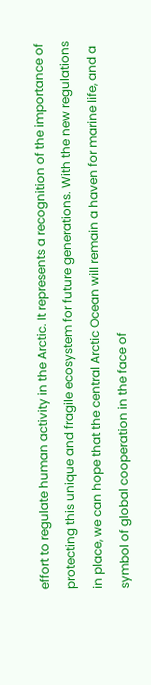effort to regulate human activity in the Arctic. It represents a recognition of the importance of protecting this unique and fragile ecosystem for future generations. With the new regulations in place, we can hope that the central Arctic Ocean will remain a haven for marine life, and a symbol of global cooperation in the face of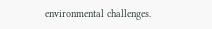environmental challenges.